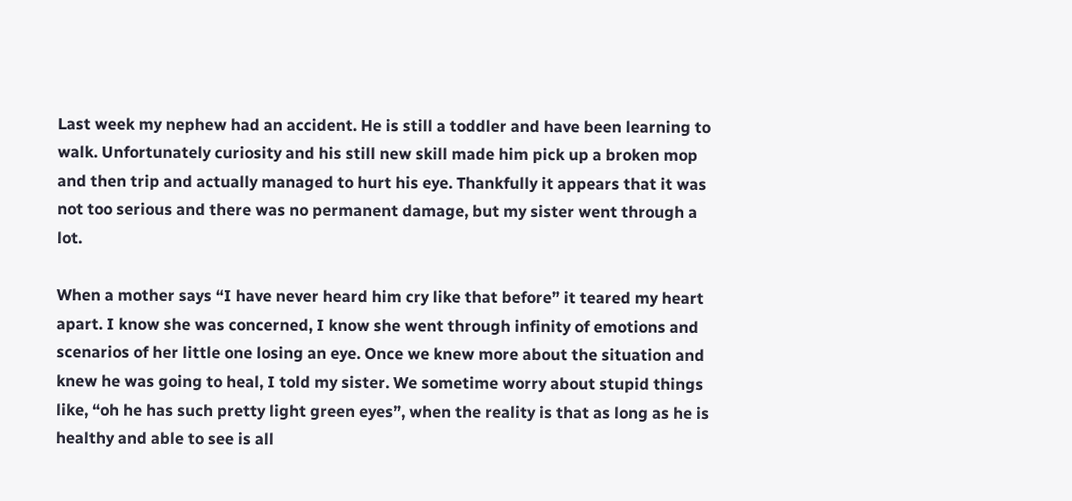Last week my nephew had an accident. He is still a toddler and have been learning to walk. Unfortunately curiosity and his still new skill made him pick up a broken mop and then trip and actually managed to hurt his eye. Thankfully it appears that it was not too serious and there was no permanent damage, but my sister went through a lot.

When a mother says “I have never heard him cry like that before” it teared my heart apart. I know she was concerned, I know she went through infinity of emotions and scenarios of her little one losing an eye. Once we knew more about the situation and knew he was going to heal, I told my sister. We sometime worry about stupid things like, “oh he has such pretty light green eyes”, when the reality is that as long as he is healthy and able to see is all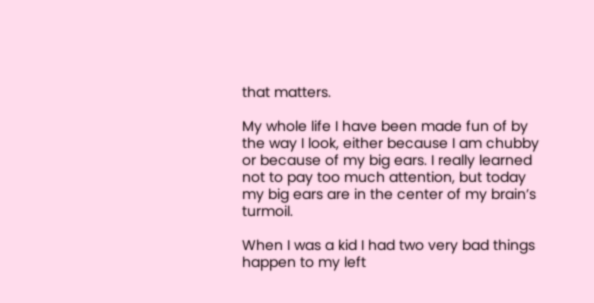that matters.

My whole life I have been made fun of by the way I look, either because I am chubby or because of my big ears. I really learned not to pay too much attention, but today my big ears are in the center of my brain’s turmoil.

When I was a kid I had two very bad things happen to my left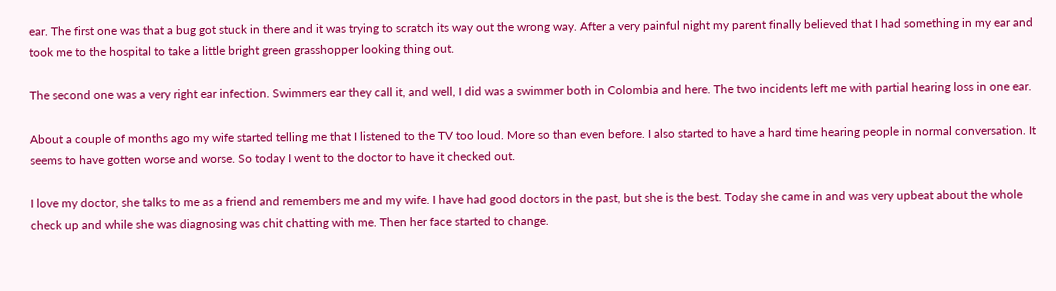ear. The first one was that a bug got stuck in there and it was trying to scratch its way out the wrong way. After a very painful night my parent finally believed that I had something in my ear and took me to the hospital to take a little bright green grasshopper looking thing out.

The second one was a very right ear infection. Swimmers ear they call it, and well, I did was a swimmer both in Colombia and here. The two incidents left me with partial hearing loss in one ear.

About a couple of months ago my wife started telling me that I listened to the TV too loud. More so than even before. I also started to have a hard time hearing people in normal conversation. It seems to have gotten worse and worse. So today I went to the doctor to have it checked out.

I love my doctor, she talks to me as a friend and remembers me and my wife. I have had good doctors in the past, but she is the best. Today she came in and was very upbeat about the whole check up and while she was diagnosing was chit chatting with me. Then her face started to change.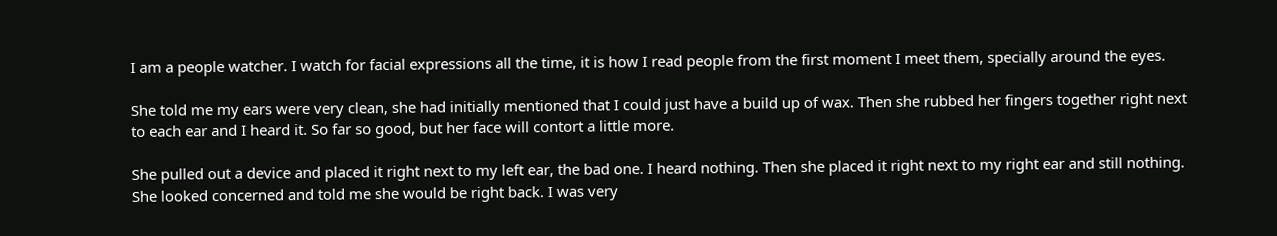I am a people watcher. I watch for facial expressions all the time, it is how I read people from the first moment I meet them, specially around the eyes.

She told me my ears were very clean, she had initially mentioned that I could just have a build up of wax. Then she rubbed her fingers together right next to each ear and I heard it. So far so good, but her face will contort a little more.

She pulled out a device and placed it right next to my left ear, the bad one. I heard nothing. Then she placed it right next to my right ear and still nothing. She looked concerned and told me she would be right back. I was very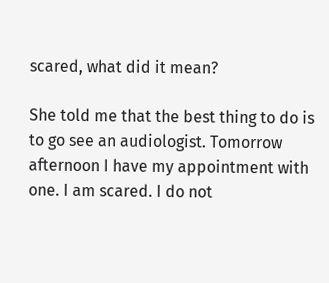scared, what did it mean?

She told me that the best thing to do is to go see an audiologist. Tomorrow afternoon I have my appointment with one. I am scared. I do not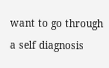want to go through a self diagnosis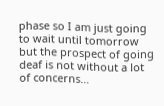phase so I am just going to wait until tomorrow but the prospect of going deaf is not without a lot of concerns…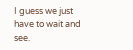I guess we just have to wait and see.